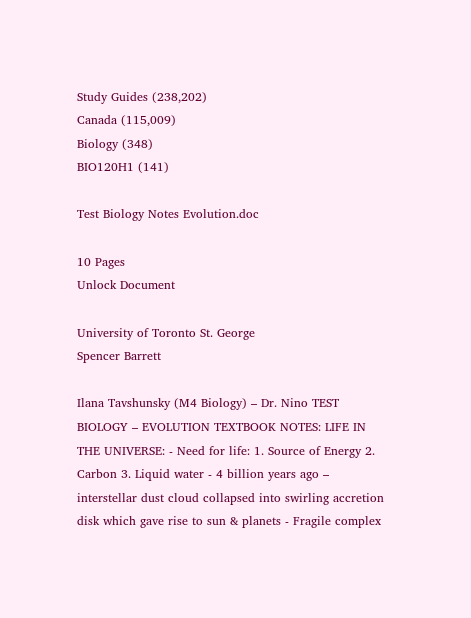Study Guides (238,202)
Canada (115,009)
Biology (348)
BIO120H1 (141)

Test Biology Notes Evolution.doc

10 Pages
Unlock Document

University of Toronto St. George
Spencer Barrett

Ilana Tavshunsky (M4 Biology) – Dr. Nino TEST BIOLOGY – EVOLUTION TEXTBOOK NOTES: LIFE IN THE UNIVERSE: - Need for life: 1. Source of Energy 2. Carbon 3. Liquid water - 4 billion years ago – interstellar dust cloud collapsed into swirling accretion disk which gave rise to sun & planets - Fragile complex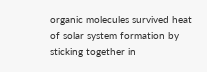organic molecules survived heat of solar system formation by sticking together in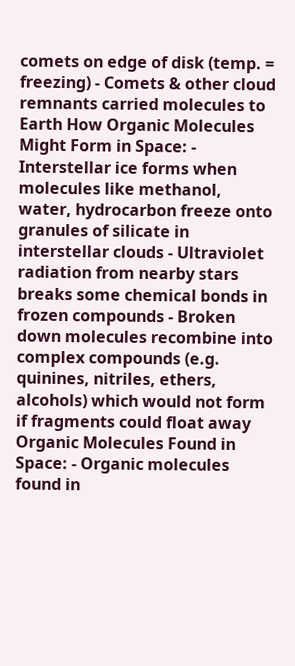comets on edge of disk (temp. = freezing) - Comets & other cloud remnants carried molecules to Earth How Organic Molecules Might Form in Space: - Interstellar ice forms when molecules like methanol, water, hydrocarbon freeze onto granules of silicate in interstellar clouds - Ultraviolet radiation from nearby stars breaks some chemical bonds in frozen compounds - Broken down molecules recombine into complex compounds (e.g. quinines, nitriles, ethers, alcohols) which would not form if fragments could float away Organic Molecules Found in Space: - Organic molecules found in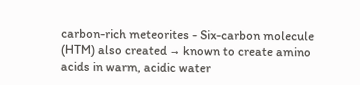carbon-rich meteorites - Six-carbon molecule (HTM) also created → known to create amino acids in warm, acidic water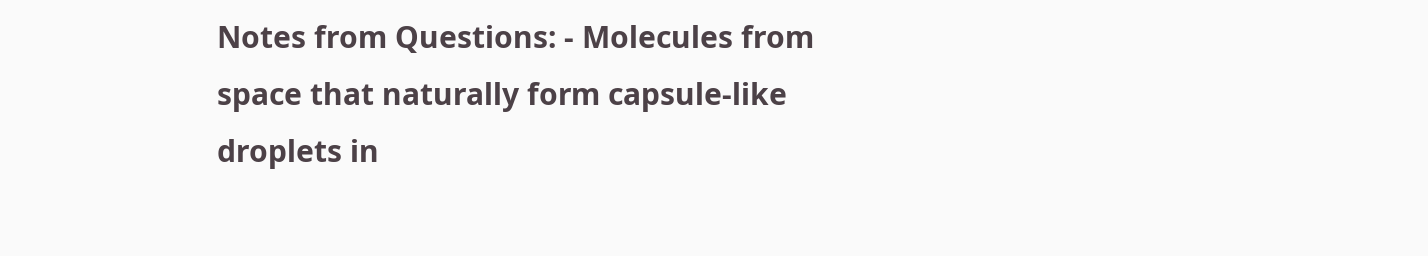Notes from Questions: - Molecules from space that naturally form capsule-like droplets in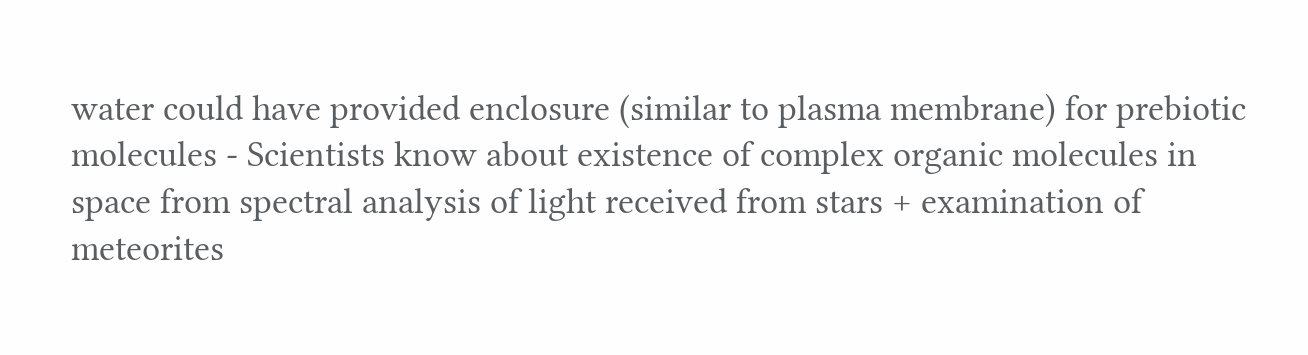water could have provided enclosure (similar to plasma membrane) for prebiotic molecules - Scientists know about existence of complex organic molecules in space from spectral analysis of light received from stars + examination of meteorites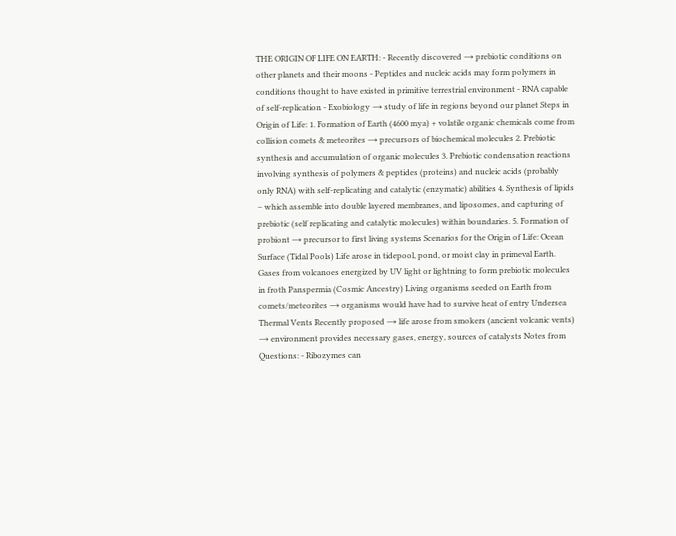THE ORIGIN OF LIFE ON EARTH: - Recently discovered → prebiotic conditions on other planets and their moons - Peptides and nucleic acids may form polymers in conditions thought to have existed in primitive terrestrial environment - RNA capable of self-replication - Exobiology → study of life in regions beyond our planet Steps in Origin of Life: 1. Formation of Earth (4600 mya) + volatile organic chemicals come from collision comets & meteorites → precursors of biochemical molecules 2. Prebiotic synthesis and accumulation of organic molecules 3. Prebiotic condensation reactions involving synthesis of polymers & peptides (proteins) and nucleic acids (probably only RNA) with self-replicating and catalytic (enzymatic) abilities 4. Synthesis of lipids – which assemble into double layered membranes, and liposomes, and capturing of prebiotic (self replicating and catalytic molecules) within boundaries. 5. Formation of probiont → precursor to first living systems Scenarios for the Origin of Life: Ocean Surface (Tidal Pools) Life arose in tidepool, pond, or moist clay in primeval Earth. Gases from volcanoes energized by UV light or lightning to form prebiotic molecules in froth Panspermia (Cosmic Ancestry) Living organisms seeded on Earth from comets/meteorites → organisms would have had to survive heat of entry Undersea Thermal Vents Recently proposed → life arose from smokers (ancient volcanic vents) → environment provides necessary gases, energy, sources of catalysts Notes from Questions: - Ribozymes can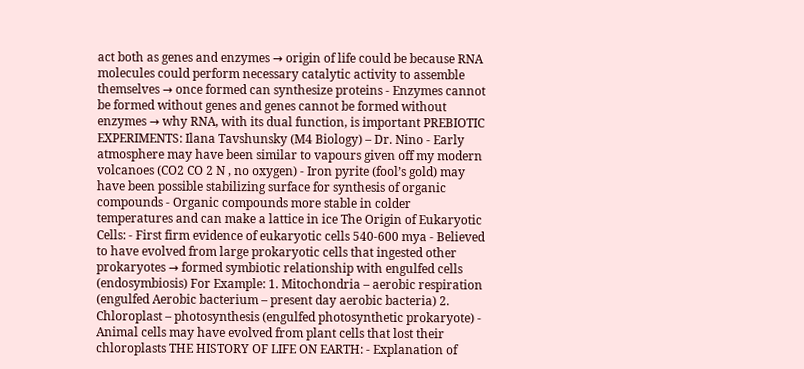act both as genes and enzymes → origin of life could be because RNA molecules could perform necessary catalytic activity to assemble themselves → once formed can synthesize proteins - Enzymes cannot be formed without genes and genes cannot be formed without enzymes → why RNA, with its dual function, is important PREBIOTIC EXPERIMENTS: Ilana Tavshunsky (M4 Biology) – Dr. Nino - Early atmosphere may have been similar to vapours given off my modern volcanoes (CO2 CO 2 N , no oxygen) - Iron pyrite (fool’s gold) may have been possible stabilizing surface for synthesis of organic compounds - Organic compounds more stable in colder temperatures and can make a lattice in ice The Origin of Eukaryotic Cells: - First firm evidence of eukaryotic cells 540-600 mya - Believed to have evolved from large prokaryotic cells that ingested other prokaryotes → formed symbiotic relationship with engulfed cells (endosymbiosis) For Example: 1. Mitochondria – aerobic respiration (engulfed Aerobic bacterium – present day aerobic bacteria) 2. Chloroplast – photosynthesis (engulfed photosynthetic prokaryote) - Animal cells may have evolved from plant cells that lost their chloroplasts THE HISTORY OF LIFE ON EARTH: - Explanation of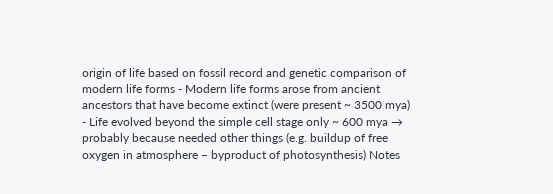origin of life based on fossil record and genetic comparison of modern life forms - Modern life forms arose from ancient ancestors that have become extinct (were present ~ 3500 mya) - Life evolved beyond the simple cell stage only ~ 600 mya → probably because needed other things (e.g. buildup of free oxygen in atmosphere – byproduct of photosynthesis) Notes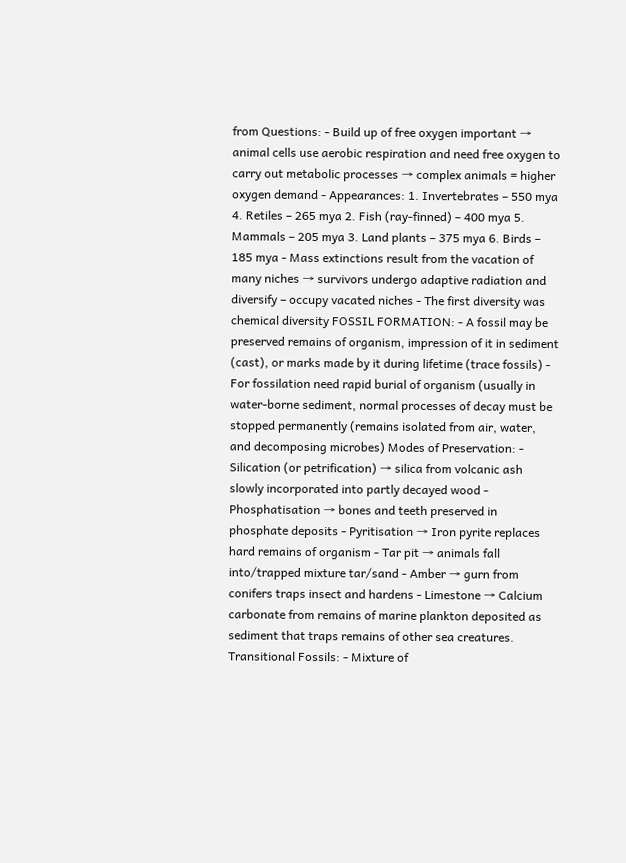from Questions: - Build up of free oxygen important → animal cells use aerobic respiration and need free oxygen to carry out metabolic processes → complex animals = higher oxygen demand - Appearances: 1. Invertebrates – 550 mya 4. Retiles – 265 mya 2. Fish (ray-finned) – 400 mya 5. Mammals – 205 mya 3. Land plants – 375 mya 6. Birds – 185 mya - Mass extinctions result from the vacation of many niches → survivors undergo adaptive radiation and diversify – occupy vacated niches - The first diversity was chemical diversity FOSSIL FORMATION: - A fossil may be preserved remains of organism, impression of it in sediment (cast), or marks made by it during lifetime (trace fossils) - For fossilation need rapid burial of organism (usually in water-borne sediment, normal processes of decay must be stopped permanently (remains isolated from air, water, and decomposing microbes) Modes of Preservation: - Silication (or petrification) → silica from volcanic ash slowly incorporated into partly decayed wood - Phosphatisation → bones and teeth preserved in phosphate deposits - Pyritisation → Iron pyrite replaces hard remains of organism - Tar pit → animals fall into/trapped mixture tar/sand - Amber → gurn from conifers traps insect and hardens - Limestone → Calcium carbonate from remains of marine plankton deposited as sediment that traps remains of other sea creatures. Transitional Fossils: - Mixture of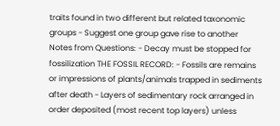traits found in two different but related taxonomic groups - Suggest one group gave rise to another Notes from Questions: - Decay must be stopped for fossilization THE FOSSIL RECORD: - Fossils are remains or impressions of plants/animals trapped in sediments after death - Layers of sedimentary rock arranged in order deposited (most recent top layers) unless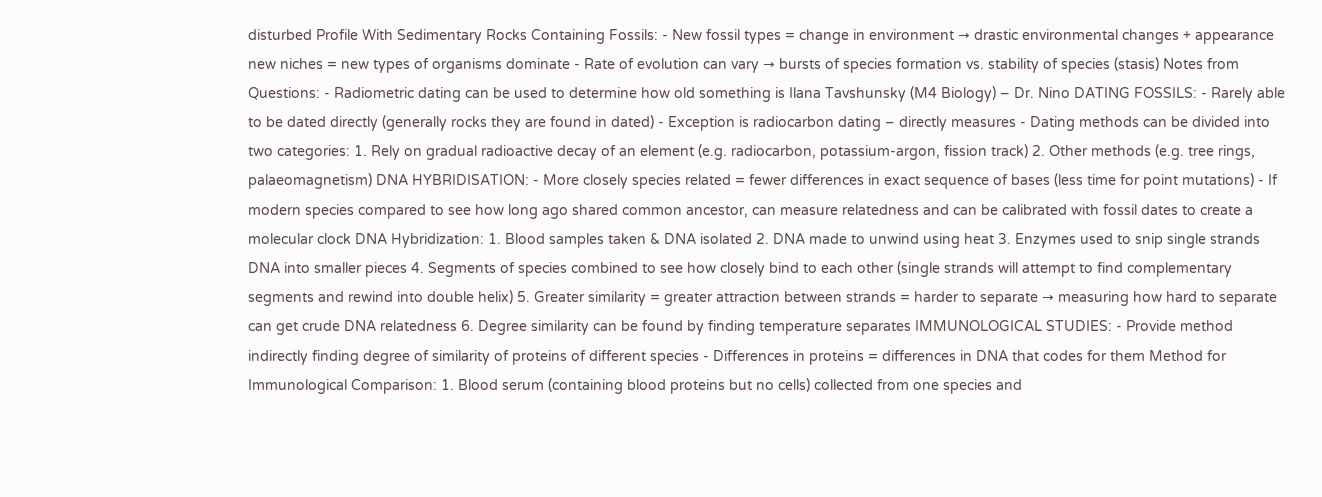disturbed Profile With Sedimentary Rocks Containing Fossils: - New fossil types = change in environment → drastic environmental changes + appearance new niches = new types of organisms dominate - Rate of evolution can vary → bursts of species formation vs. stability of species (stasis) Notes from Questions: - Radiometric dating can be used to determine how old something is Ilana Tavshunsky (M4 Biology) – Dr. Nino DATING FOSSILS: - Rarely able to be dated directly (generally rocks they are found in dated) - Exception is radiocarbon dating – directly measures - Dating methods can be divided into two categories: 1. Rely on gradual radioactive decay of an element (e.g. radiocarbon, potassium-argon, fission track) 2. Other methods (e.g. tree rings, palaeomagnetism) DNA HYBRIDISATION: - More closely species related = fewer differences in exact sequence of bases (less time for point mutations) - If modern species compared to see how long ago shared common ancestor, can measure relatedness and can be calibrated with fossil dates to create a molecular clock DNA Hybridization: 1. Blood samples taken & DNA isolated 2. DNA made to unwind using heat 3. Enzymes used to snip single strands DNA into smaller pieces 4. Segments of species combined to see how closely bind to each other (single strands will attempt to find complementary segments and rewind into double helix) 5. Greater similarity = greater attraction between strands = harder to separate → measuring how hard to separate can get crude DNA relatedness 6. Degree similarity can be found by finding temperature separates IMMUNOLOGICAL STUDIES: - Provide method indirectly finding degree of similarity of proteins of different species - Differences in proteins = differences in DNA that codes for them Method for Immunological Comparison: 1. Blood serum (containing blood proteins but no cells) collected from one species and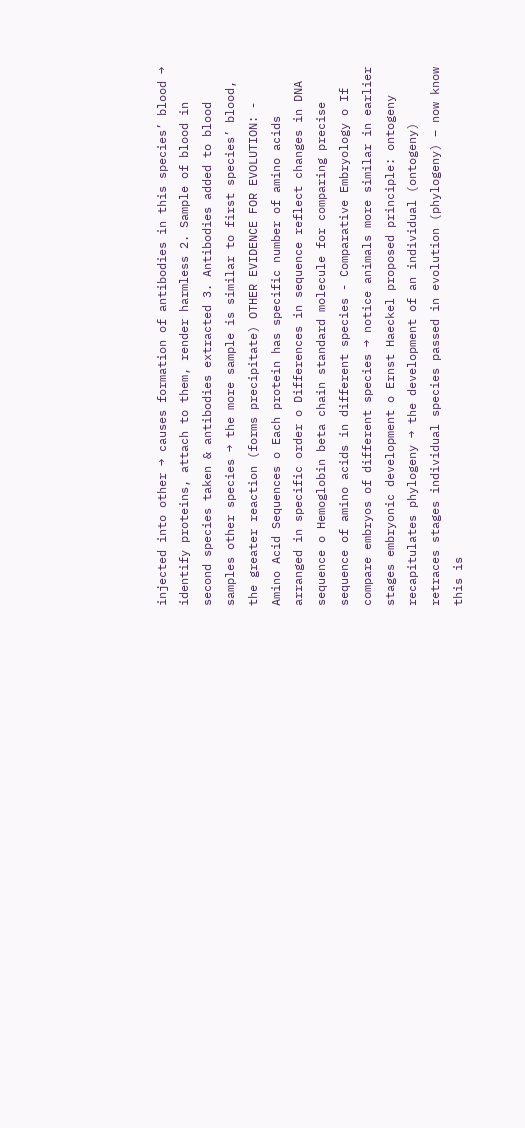injected into other → causes formation of antibodies in this species’ blood → identify proteins, attach to them, render harmless 2. Sample of blood in second species taken & antibodies extracted 3. Antibodies added to blood samples other species → the more sample is similar to first species’ blood, the greater reaction (forms precipitate) OTHER EVIDENCE FOR EVOLUTION: - Amino Acid Sequences o Each protein has specific number of amino acids arranged in specific order o Differences in sequence reflect changes in DNA sequence o Hemoglobin beta chain standard molecule for comparing precise sequence of amino acids in different species - Comparative Embryology o If compare embryos of different species → notice animals more similar in earlier stages embryonic development o Ernst Haeckel proposed principle: ontogeny recapitulates phylogeny → the development of an individual (ontogeny) retraces stages individual species passed in evolution (phylogeny) – now know this is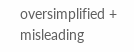oversimplified + misleading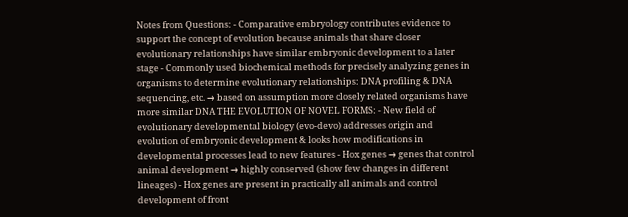Notes from Questions: - Comparative embryology contributes evidence to support the concept of evolution because animals that share closer evolutionary relationships have similar embryonic development to a later stage - Commonly used biochemical methods for precisely analyzing genes in organisms to determine evolutionary relationships: DNA profiling & DNA sequencing, etc. → based on assumption more closely related organisms have more similar DNA THE EVOLUTION OF NOVEL FORMS: - New field of evolutionary developmental biology (evo-devo) addresses origin and evolution of embryonic development & looks how modifications in developmental processes lead to new features - Hox genes → genes that control animal development → highly conserved (show few changes in different lineages) - Hox genes are present in practically all animals and control development of front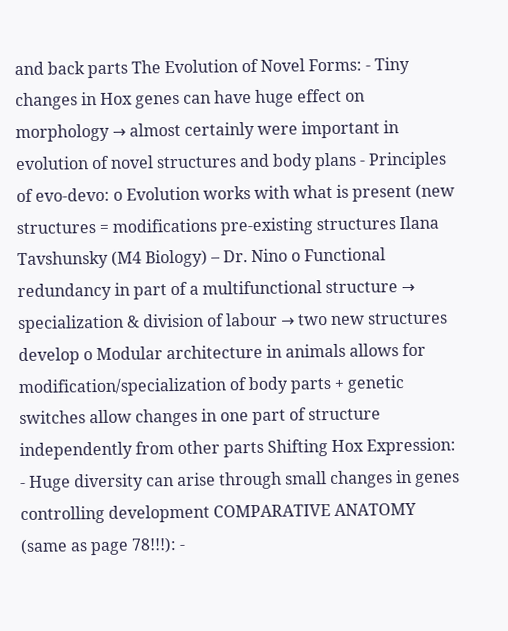and back parts The Evolution of Novel Forms: - Tiny changes in Hox genes can have huge effect on morphology → almost certainly were important in evolution of novel structures and body plans - Principles of evo-devo: o Evolution works with what is present (new structures = modifications pre-existing structures Ilana Tavshunsky (M4 Biology) – Dr. Nino o Functional redundancy in part of a multifunctional structure → specialization & division of labour → two new structures develop o Modular architecture in animals allows for modification/specialization of body parts + genetic switches allow changes in one part of structure independently from other parts Shifting Hox Expression: - Huge diversity can arise through small changes in genes controlling development COMPARATIVE ANATOMY (same as page 78!!!): -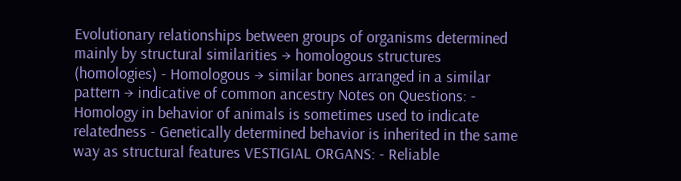Evolutionary relationships between groups of organisms determined mainly by structural similarities → homologous structures (homologies) - Homologous → similar bones arranged in a similar pattern → indicative of common ancestry Notes on Questions: - Homology in behavior of animals is sometimes used to indicate relatedness - Genetically determined behavior is inherited in the same way as structural features VESTIGIAL ORGANS: - Reliable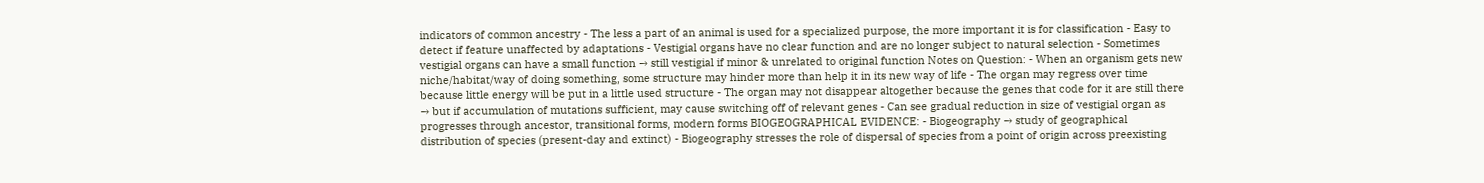indicators of common ancestry - The less a part of an animal is used for a specialized purpose, the more important it is for classification - Easy to detect if feature unaffected by adaptations - Vestigial organs have no clear function and are no longer subject to natural selection - Sometimes vestigial organs can have a small function → still vestigial if minor & unrelated to original function Notes on Question: - When an organism gets new niche/habitat/way of doing something, some structure may hinder more than help it in its new way of life - The organ may regress over time because little energy will be put in a little used structure - The organ may not disappear altogether because the genes that code for it are still there → but if accumulation of mutations sufficient, may cause switching off of relevant genes - Can see gradual reduction in size of vestigial organ as progresses through ancestor, transitional forms, modern forms BIOGEOGRAPHICAL EVIDENCE: - Biogeography → study of geographical distribution of species (present-day and extinct) - Biogeography stresses the role of dispersal of species from a point of origin across preexisting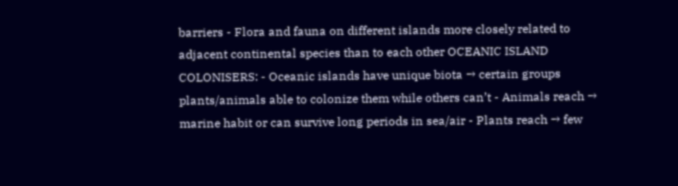barriers - Flora and fauna on different islands more closely related to adjacent continental species than to each other OCEANIC ISLAND COLONISERS: - Oceanic islands have unique biota → certain groups plants/animals able to colonize them while others can’t - Animals reach → marine habit or can survive long periods in sea/air - Plants reach → few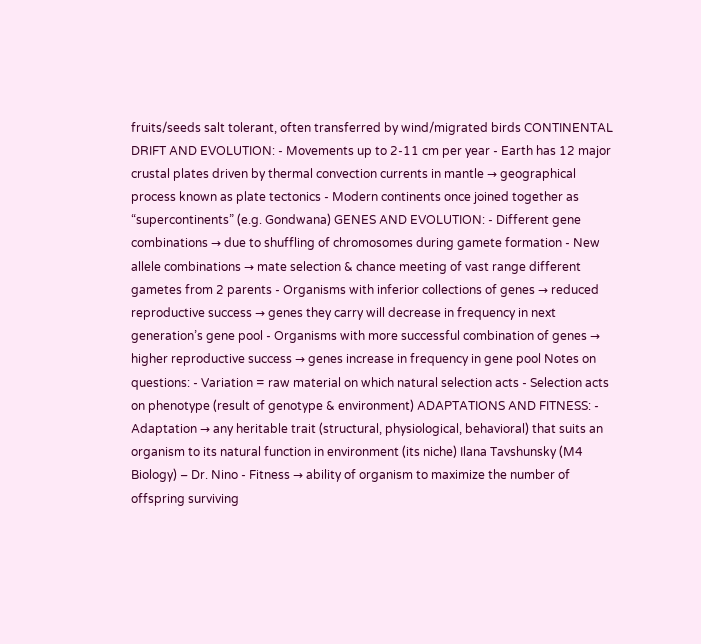fruits/seeds salt tolerant, often transferred by wind/migrated birds CONTINENTAL DRIFT AND EVOLUTION: - Movements up to 2-11 cm per year - Earth has 12 major crustal plates driven by thermal convection currents in mantle → geographical process known as plate tectonics - Modern continents once joined together as “supercontinents” (e.g. Gondwana) GENES AND EVOLUTION: - Different gene combinations → due to shuffling of chromosomes during gamete formation - New allele combinations → mate selection & chance meeting of vast range different gametes from 2 parents - Organisms with inferior collections of genes → reduced reproductive success → genes they carry will decrease in frequency in next generation’s gene pool - Organisms with more successful combination of genes → higher reproductive success → genes increase in frequency in gene pool Notes on questions: - Variation = raw material on which natural selection acts - Selection acts on phenotype (result of genotype & environment) ADAPTATIONS AND FITNESS: - Adaptation → any heritable trait (structural, physiological, behavioral) that suits an organism to its natural function in environment (its niche) Ilana Tavshunsky (M4 Biology) – Dr. Nino - Fitness → ability of organism to maximize the number of offspring surviving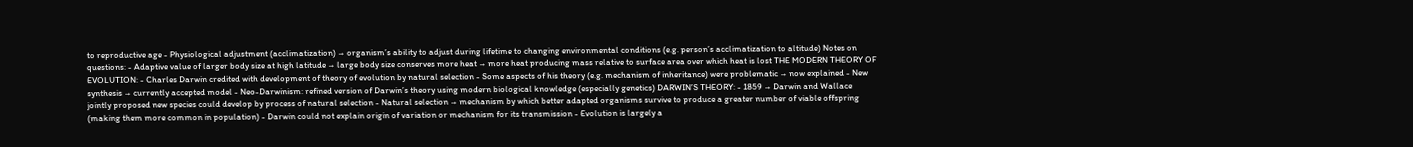to reproductive age - Physiological adjustment (acclimatization) → organism’s ability to adjust during lifetime to changing environmental conditions (e.g. person’s acclimatization to altitude) Notes on questions: - Adaptive value of larger body size at high latitude → large body size conserves more heat → more heat producing mass relative to surface area over which heat is lost THE MODERN THEORY OF EVOLUTION: - Charles Darwin credited with development of theory of evolution by natural selection - Some aspects of his theory (e.g. mechanism of inheritance) were problematic → now explained - New synthesis → currently accepted model - Neo-Darwinism: refined version of Darwin’s theory using modern biological knowledge (especially genetics) DARWIN’S THEORY: - 1859 → Darwin and Wallace jointly proposed new species could develop by process of natural selection - Natural selection → mechanism by which better adapted organisms survive to produce a greater number of viable offspring (making them more common in population) - Darwin could not explain origin of variation or mechanism for its transmission - Evolution is largely a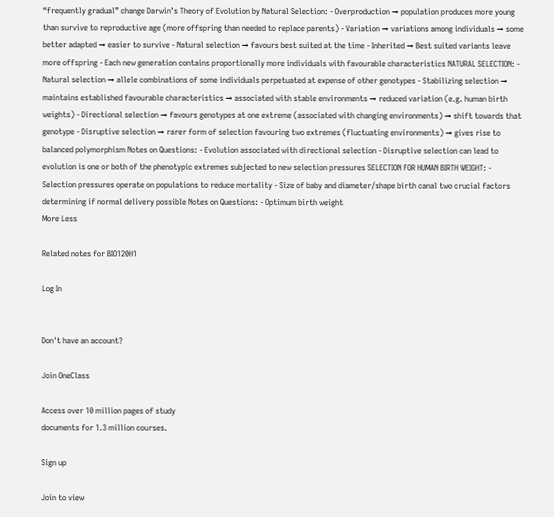“frequently gradual” change Darwin’s Theory of Evolution by Natural Selection: - Overproduction → population produces more young than survive to reproductive age (more offspring than needed to replace parents) - Variation → variations among individuals → some better adapted → easier to survive - Natural selection → favours best suited at the time - Inherited → Best suited variants leave more offspring - Each new generation contains proportionally more individuals with favourable characteristics NATURAL SELECTION: - Natural selection → allele combinations of some individuals perpetuated at expense of other genotypes - Stabilizing selection → maintains established favourable characteristics → associated with stable environments → reduced variation (e.g. human birth weights) - Directional selection → favours genotypes at one extreme (associated with changing environments) → shift towards that genotype - Disruptive selection → rarer form of selection favouring two extremes (fluctuating environments) → gives rise to balanced polymorphism Notes on Questions: - Evolution associated with directional selection - Disruptive selection can lead to evolution is one or both of the phenotypic extremes subjected to new selection pressures SELECTION FOR HUMAN BIRTH WEIGHT: - Selection pressures operate on populations to reduce mortality - Size of baby and diameter/shape birth canal two crucial factors determining if normal delivery possible Notes on Questions: - Optimum birth weight
More Less

Related notes for BIO120H1

Log In


Don't have an account?

Join OneClass

Access over 10 million pages of study
documents for 1.3 million courses.

Sign up

Join to view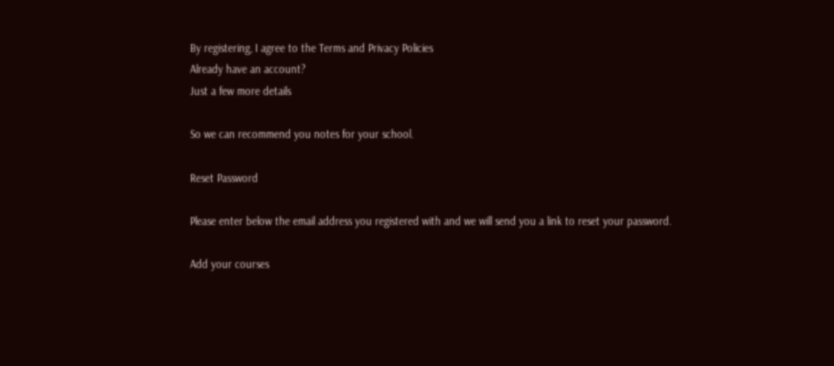By registering, I agree to the Terms and Privacy Policies
Already have an account?
Just a few more details

So we can recommend you notes for your school.

Reset Password

Please enter below the email address you registered with and we will send you a link to reset your password.

Add your courses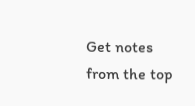Get notes from the top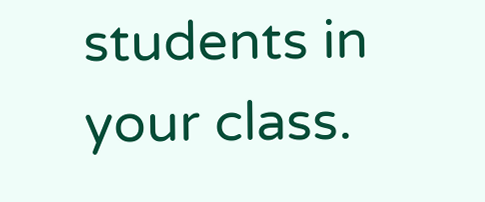students in your class.